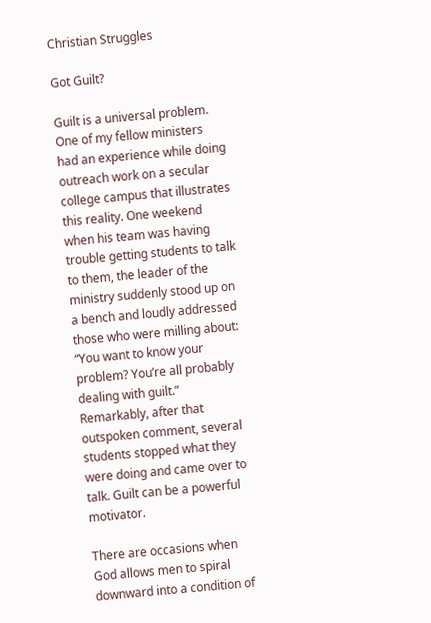Christian Struggles

Got Guilt?

Guilt is a universal problem. One of my fellow ministers had an experience while doing outreach work on a secular college campus that illustrates this reality. One weekend when his team was having trouble getting students to talk to them, the leader of the ministry suddenly stood up on a bench and loudly addressed those who were milling about: “You want to know your problem? You’re all probably dealing with guilt.” Remarkably, after that outspoken comment, several students stopped what they were doing and came over to talk. Guilt can be a powerful motivator.

There are occasions when God allows men to spiral downward into a condition of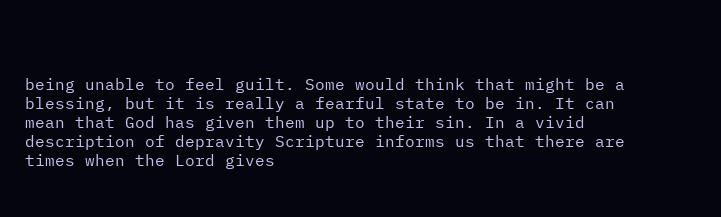being unable to feel guilt. Some would think that might be a blessing, but it is really a fearful state to be in. It can mean that God has given them up to their sin. In a vivid description of depravity Scripture informs us that there are times when the Lord gives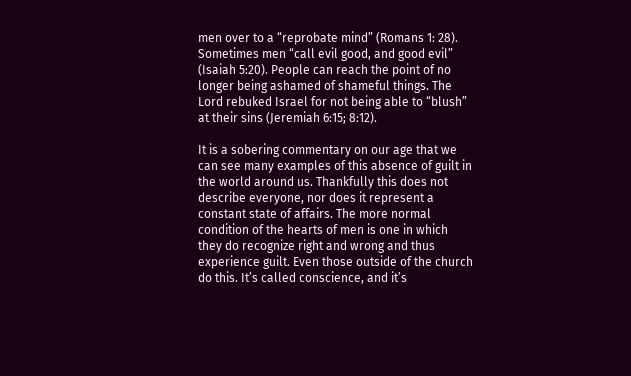men over to a “reprobate mind” (Romans 1: 28). Sometimes men “call evil good, and good evil” (Isaiah 5:20). People can reach the point of no longer being ashamed of shameful things. The Lord rebuked Israel for not being able to “blush” at their sins (Jeremiah 6:15; 8:12).

It is a sobering commentary on our age that we can see many examples of this absence of guilt in the world around us. Thankfully this does not describe everyone, nor does it represent a constant state of affairs. The more normal condition of the hearts of men is one in which they do recognize right and wrong and thus experience guilt. Even those outside of the church do this. It’s called conscience, and it’s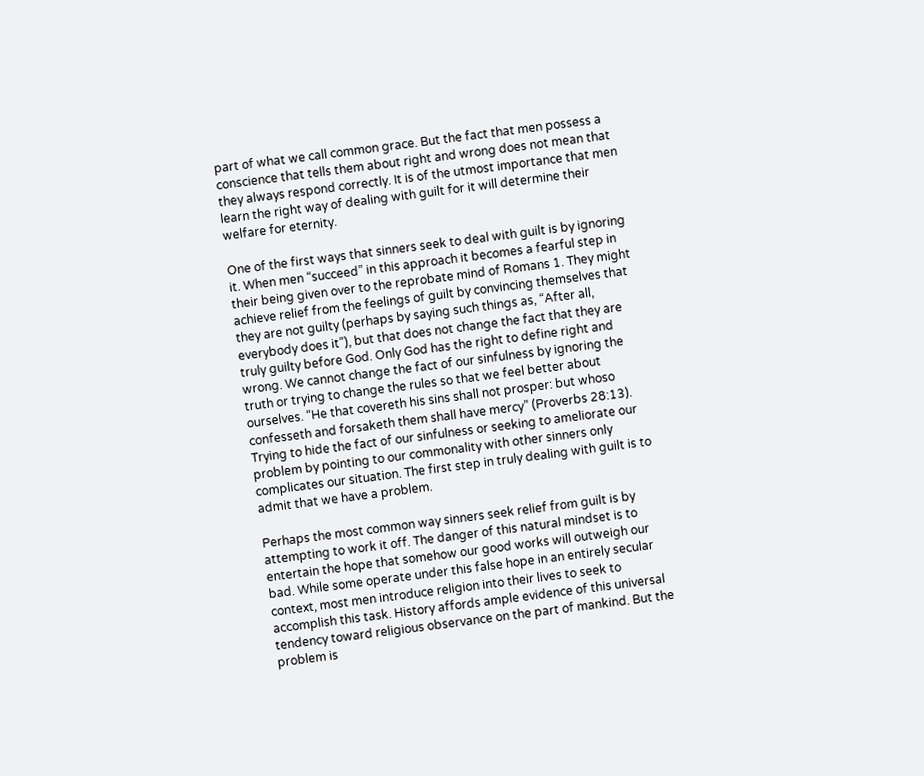part of what we call common grace. But the fact that men possess a conscience that tells them about right and wrong does not mean that they always respond correctly. It is of the utmost importance that men learn the right way of dealing with guilt for it will determine their welfare for eternity.

One of the first ways that sinners seek to deal with guilt is by ignoring it. When men “succeed” in this approach it becomes a fearful step in their being given over to the reprobate mind of Romans 1. They might achieve relief from the feelings of guilt by convincing themselves that they are not guilty (perhaps by saying such things as, “After all, everybody does it”), but that does not change the fact that they are truly guilty before God. Only God has the right to define right and wrong. We cannot change the fact of our sinfulness by ignoring the truth or trying to change the rules so that we feel better about ourselves. “He that covereth his sins shall not prosper: but whoso confesseth and forsaketh them shall have mercy” (Proverbs 28:13). Trying to hide the fact of our sinfulness or seeking to ameliorate our problem by pointing to our commonality with other sinners only complicates our situation. The first step in truly dealing with guilt is to admit that we have a problem.

Perhaps the most common way sinners seek relief from guilt is by attempting to work it off. The danger of this natural mindset is to entertain the hope that somehow our good works will outweigh our bad. While some operate under this false hope in an entirely secular context, most men introduce religion into their lives to seek to accomplish this task. History affords ample evidence of this universal tendency toward religious observance on the part of mankind. But the problem is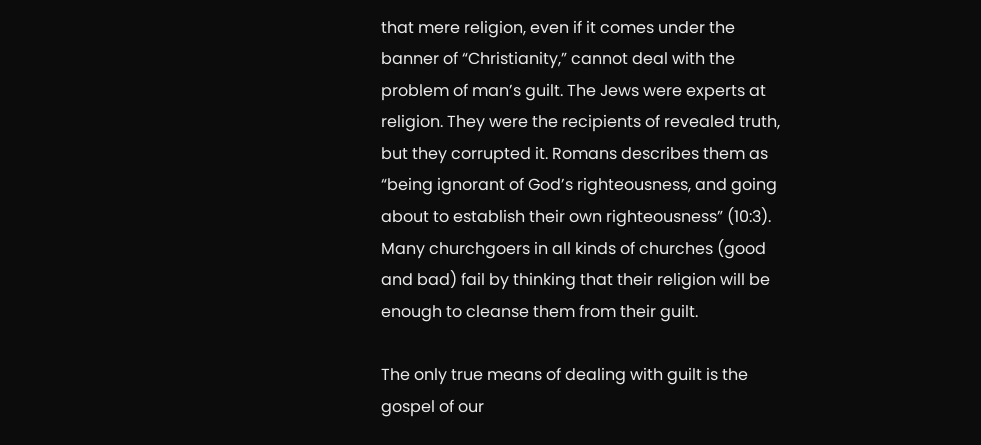that mere religion, even if it comes under the banner of “Christianity,” cannot deal with the problem of man’s guilt. The Jews were experts at religion. They were the recipients of revealed truth, but they corrupted it. Romans describes them as “being ignorant of God’s righteousness, and going about to establish their own righteousness” (10:3). Many churchgoers in all kinds of churches (good and bad) fail by thinking that their religion will be enough to cleanse them from their guilt.

The only true means of dealing with guilt is the gospel of our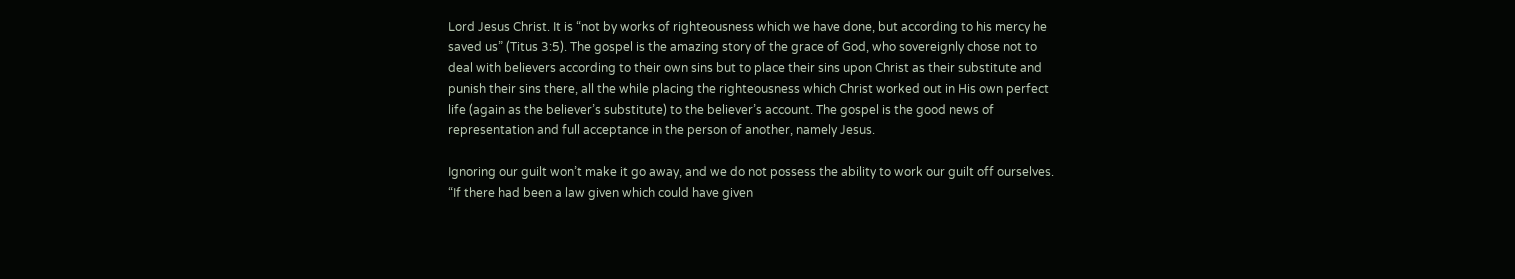Lord Jesus Christ. It is “not by works of righteousness which we have done, but according to his mercy he saved us” (Titus 3:5). The gospel is the amazing story of the grace of God, who sovereignly chose not to deal with believers according to their own sins but to place their sins upon Christ as their substitute and punish their sins there, all the while placing the righteousness which Christ worked out in His own perfect life (again as the believer’s substitute) to the believer’s account. The gospel is the good news of representation and full acceptance in the person of another, namely Jesus.

Ignoring our guilt won’t make it go away, and we do not possess the ability to work our guilt off ourselves. “If there had been a law given which could have given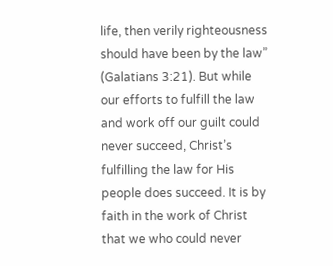life, then verily righteousness should have been by the law” (Galatians 3:21). But while our efforts to fulfill the law and work off our guilt could never succeed, Christ’s fulfilling the law for His people does succeed. It is by faith in the work of Christ that we who could never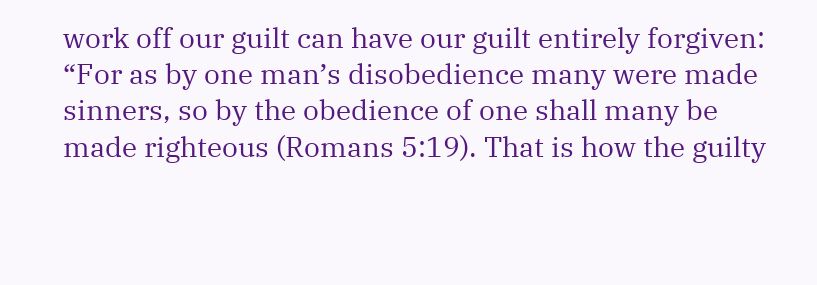work off our guilt can have our guilt entirely forgiven: “For as by one man’s disobedience many were made sinners, so by the obedience of one shall many be made righteous (Romans 5:19). That is how the guilty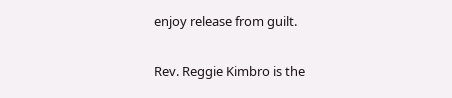enjoy release from guilt.

Rev. Reggie Kimbro is the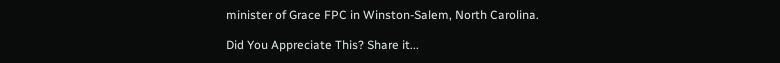minister of Grace FPC in Winston-Salem, North Carolina.

Did You Appreciate This? Share it...